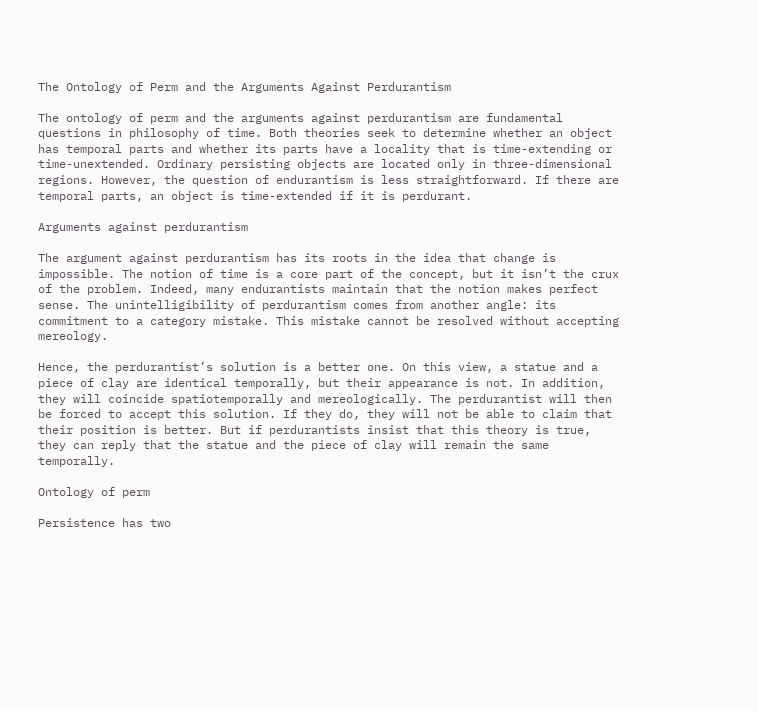The Ontology of Perm and the Arguments Against Perdurantism

The ontology of perm and the arguments against perdurantism are fundamental questions in philosophy of time. Both theories seek to determine whether an object has temporal parts and whether its parts have a locality that is time-extending or time-unextended. Ordinary persisting objects are located only in three-dimensional regions. However, the question of endurantism is less straightforward. If there are temporal parts, an object is time-extended if it is perdurant.

Arguments against perdurantism

The argument against perdurantism has its roots in the idea that change is impossible. The notion of time is a core part of the concept, but it isn’t the crux of the problem. Indeed, many endurantists maintain that the notion makes perfect sense. The unintelligibility of perdurantism comes from another angle: its commitment to a category mistake. This mistake cannot be resolved without accepting mereology.

Hence, the perdurantist’s solution is a better one. On this view, a statue and a piece of clay are identical temporally, but their appearance is not. In addition, they will coincide spatiotemporally and mereologically. The perdurantist will then be forced to accept this solution. If they do, they will not be able to claim that their position is better. But if perdurantists insist that this theory is true, they can reply that the statue and the piece of clay will remain the same temporally.

Ontology of perm

Persistence has two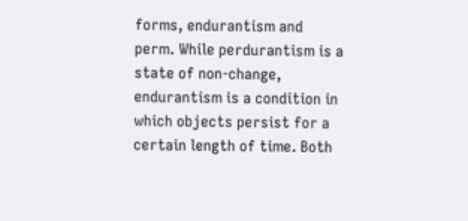forms, endurantism and perm. While perdurantism is a state of non-change, endurantism is a condition in which objects persist for a certain length of time. Both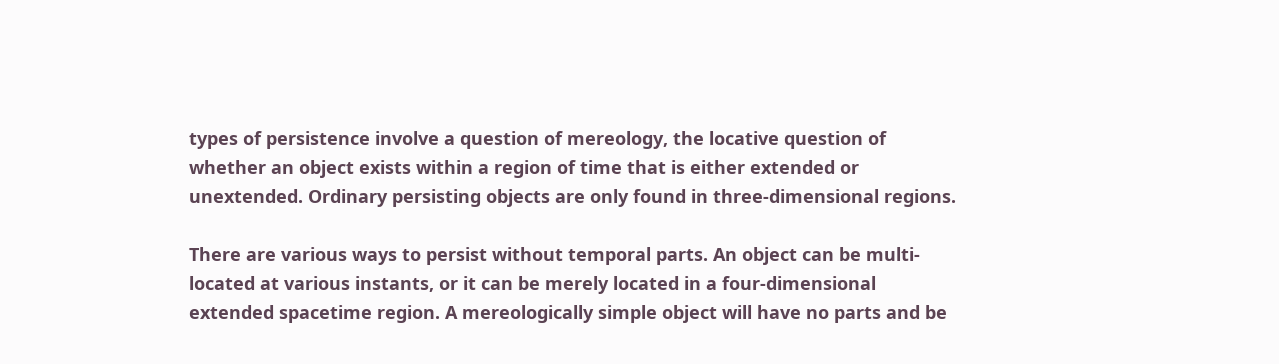types of persistence involve a question of mereology, the locative question of whether an object exists within a region of time that is either extended or unextended. Ordinary persisting objects are only found in three-dimensional regions.

There are various ways to persist without temporal parts. An object can be multi-located at various instants, or it can be merely located in a four-dimensional extended spacetime region. A mereologically simple object will have no parts and be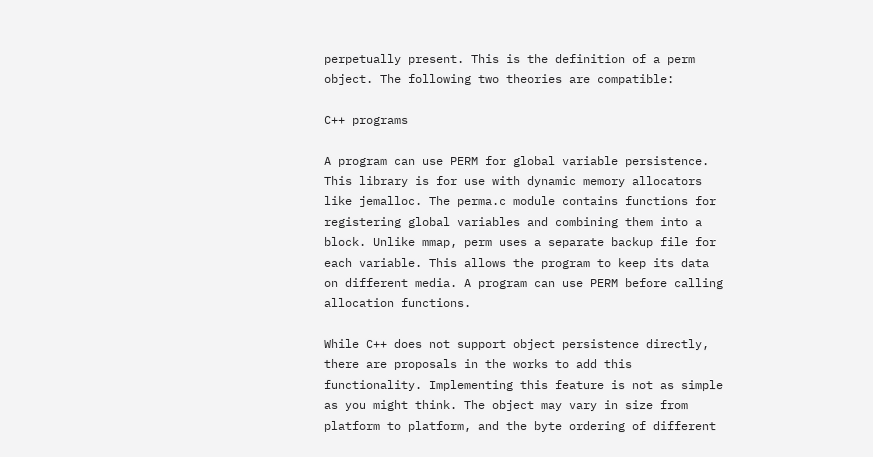perpetually present. This is the definition of a perm object. The following two theories are compatible:

C++ programs

A program can use PERM for global variable persistence. This library is for use with dynamic memory allocators like jemalloc. The perma.c module contains functions for registering global variables and combining them into a block. Unlike mmap, perm uses a separate backup file for each variable. This allows the program to keep its data on different media. A program can use PERM before calling allocation functions.

While C++ does not support object persistence directly, there are proposals in the works to add this functionality. Implementing this feature is not as simple as you might think. The object may vary in size from platform to platform, and the byte ordering of different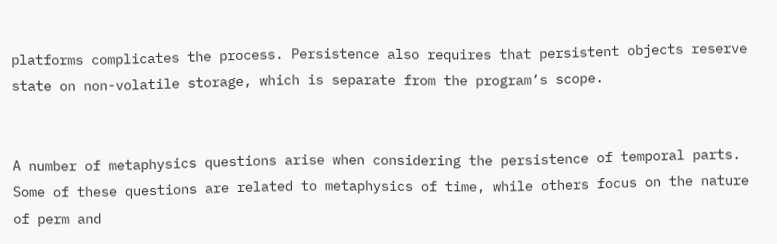platforms complicates the process. Persistence also requires that persistent objects reserve state on non-volatile storage, which is separate from the program’s scope.


A number of metaphysics questions arise when considering the persistence of temporal parts. Some of these questions are related to metaphysics of time, while others focus on the nature of perm and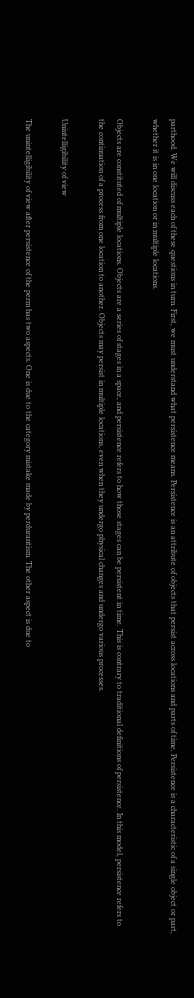parthood. We will discuss each of these questions in turn. First, we must understand what persistence means. Persistence is an attribute of objects that persist across locations and parts of time. Persistence is a characteristic of a single object or part, whether it is in one location or in multiple locations.

Objects are constituted of multiple locations. Objects are a series of stages in a space, and persistence refers to how those stages can be persistent in time. This is contrary to traditional definitions of persistence. In this model, persistence refers to the continuation of a process from one location to another. Objects may persist in multiple locations, even when they undergo physical changes and undergo various processes.

Unintelligibility of view

The unintelligibility of view after persistence of the perm has two aspects. One is due to the category mistake made by perdurantism. The other aspect is due to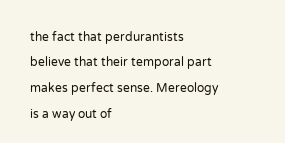the fact that perdurantists believe that their temporal part makes perfect sense. Mereology is a way out of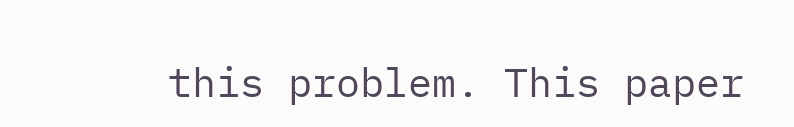this problem. This paper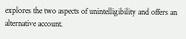explores the two aspects of unintelligibility and offers an alternative account.